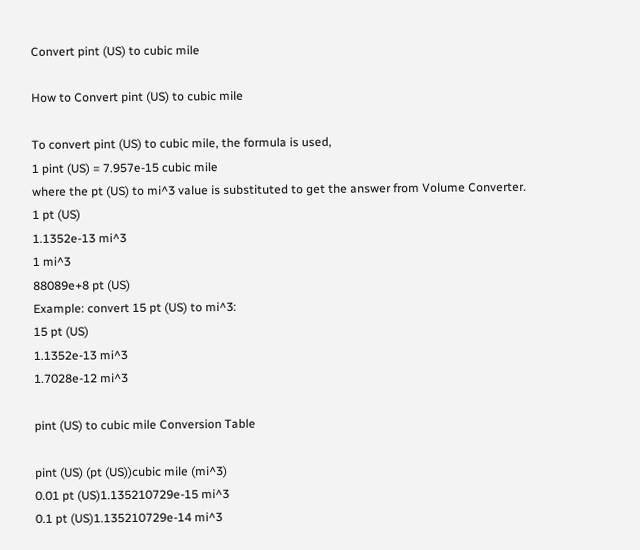Convert pint (US) to cubic mile

How to Convert pint (US) to cubic mile

To convert pint (US) to cubic mile, the formula is used,
1 pint (US) = 7.957e-15 cubic mile
where the pt (US) to mi^3 value is substituted to get the answer from Volume Converter.
1 pt (US)
1.1352e-13 mi^3
1 mi^3
88089e+8 pt (US)
Example: convert 15 pt (US) to mi^3:
15 pt (US)
1.1352e-13 mi^3
1.7028e-12 mi^3

pint (US) to cubic mile Conversion Table

pint (US) (pt (US))cubic mile (mi^3)
0.01 pt (US)1.135210729e-15 mi^3
0.1 pt (US)1.135210729e-14 mi^3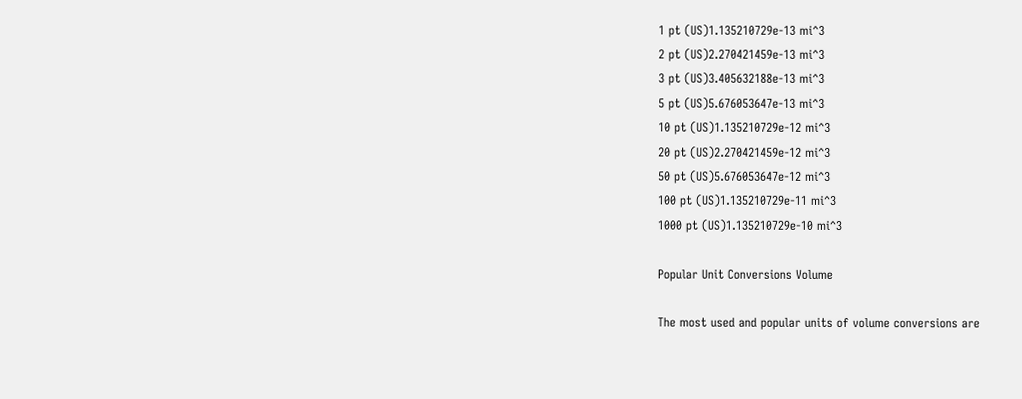1 pt (US)1.135210729e-13 mi^3
2 pt (US)2.270421459e-13 mi^3
3 pt (US)3.405632188e-13 mi^3
5 pt (US)5.676053647e-13 mi^3
10 pt (US)1.135210729e-12 mi^3
20 pt (US)2.270421459e-12 mi^3
50 pt (US)5.676053647e-12 mi^3
100 pt (US)1.135210729e-11 mi^3
1000 pt (US)1.135210729e-10 mi^3

Popular Unit Conversions Volume

The most used and popular units of volume conversions are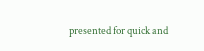presented for quick and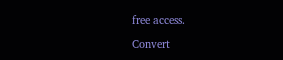free access.

Convert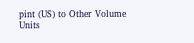pint (US) to Other Volume Units